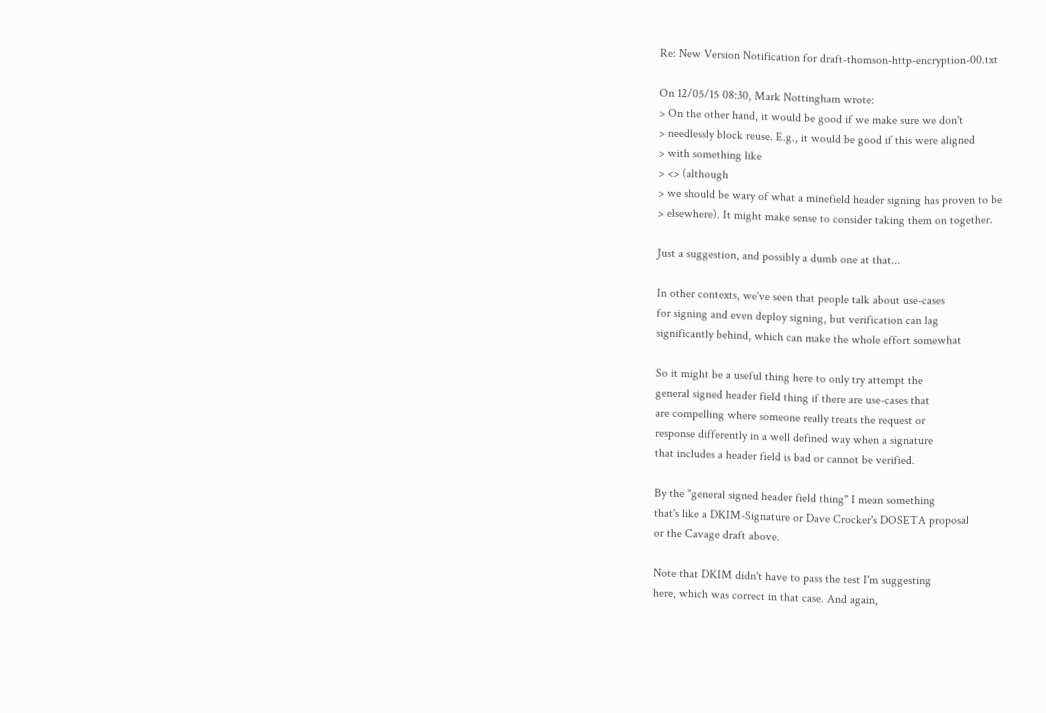Re: New Version Notification for draft-thomson-http-encryption-00.txt

On 12/05/15 08:30, Mark Nottingham wrote:
> On the other hand, it would be good if we make sure we don't
> needlessly block reuse. E.g., it would be good if this were aligned
> with something like
> <> (although
> we should be wary of what a minefield header signing has proven to be
> elsewhere). It might make sense to consider taking them on together.

Just a suggestion, and possibly a dumb one at that...

In other contexts, we've seen that people talk about use-cases
for signing and even deploy signing, but verification can lag
significantly behind, which can make the whole effort somewhat

So it might be a useful thing here to only try attempt the
general signed header field thing if there are use-cases that
are compelling where someone really treats the request or
response differently in a well defined way when a signature
that includes a header field is bad or cannot be verified.

By the "general signed header field thing" I mean something
that's like a DKIM-Signature or Dave Crocker's DOSETA proposal
or the Cavage draft above.

Note that DKIM didn't have to pass the test I'm suggesting
here, which was correct in that case. And again,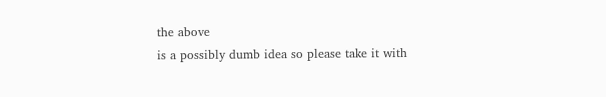the above
is a possibly dumb idea so please take it with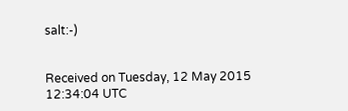salt:-)


Received on Tuesday, 12 May 2015 12:34:04 UTC